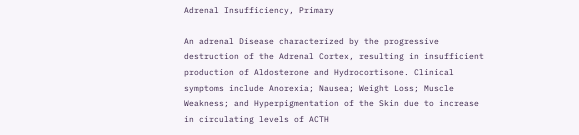Adrenal Insufficiency, Primary

An adrenal Disease characterized by the progressive destruction of the Adrenal Cortex, resulting in insufficient production of Aldosterone and Hydrocortisone. Clinical symptoms include Anorexia; Nausea; Weight Loss; Muscle Weakness; and Hyperpigmentation of the Skin due to increase in circulating levels of ACTH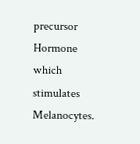precursor Hormone which stimulates Melanocytes.